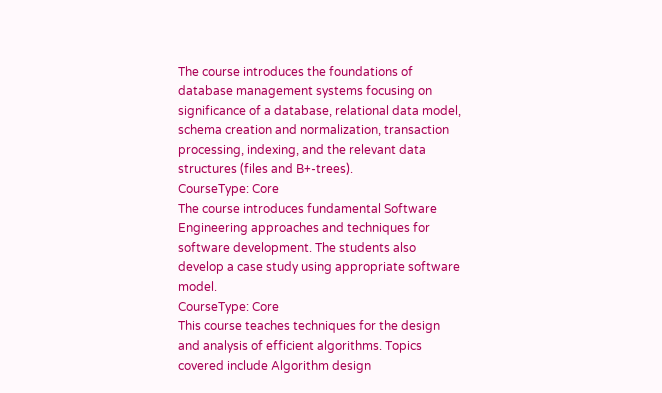The course introduces the foundations of database management systems focusing on significance of a database, relational data model, schema creation and normalization, transaction processing, indexing, and the relevant data structures (files and B+-trees).
CourseType: Core
The course introduces fundamental Software Engineering approaches and techniques for software development. The students also develop a case study using appropriate software model.
CourseType: Core
This course teaches techniques for the design and analysis of efficient algorithms. Topics covered include Algorithm design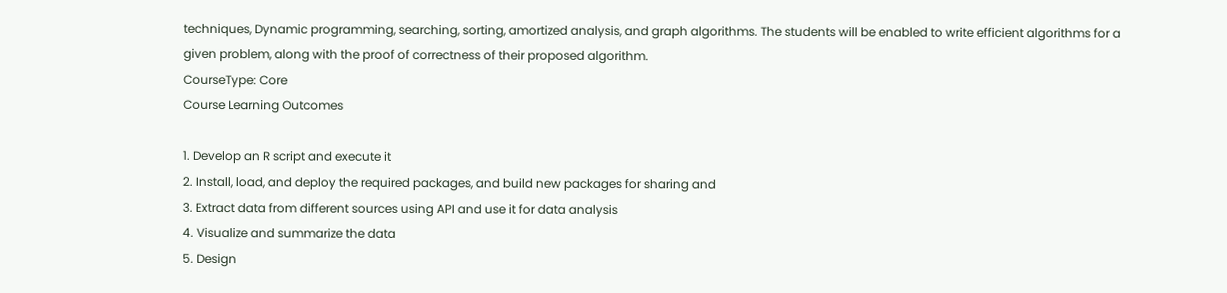techniques, Dynamic programming, searching, sorting, amortized analysis, and graph algorithms. The students will be enabled to write efficient algorithms for a given problem, along with the proof of correctness of their proposed algorithm.
CourseType: Core
Course Learning Outcomes

1. Develop an R script and execute it
2. Install, load, and deploy the required packages, and build new packages for sharing and
3. Extract data from different sources using API and use it for data analysis
4. Visualize and summarize the data
5. Design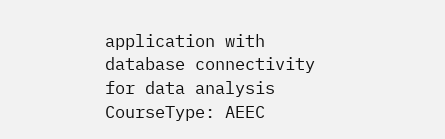application with database connectivity for data analysis
CourseType: AEEC